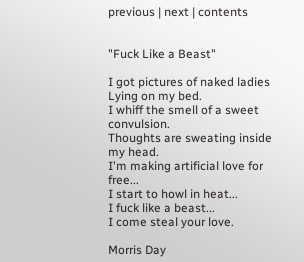previous | next | contents


"Fuck Like a Beast"

I got pictures of naked ladies
Lying on my bed.
I whiff the smell of a sweet convulsion.
Thoughts are sweating inside my head.
I'm making artificial love for free...
I start to howl in heat...
I fuck like a beast...
I come steal your love.

Morris Day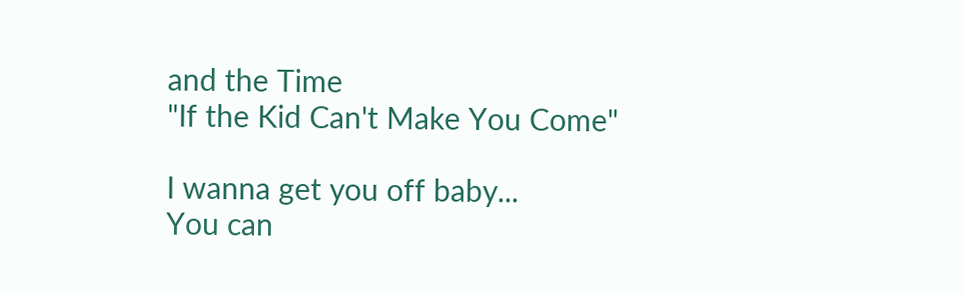and the Time
"If the Kid Can't Make You Come"

I wanna get you off baby...
You can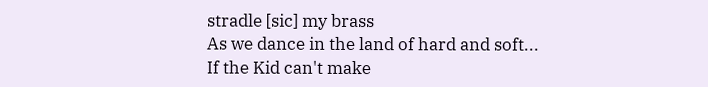stradle [sic] my brass
As we dance in the land of hard and soft...
If the Kid can't make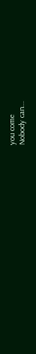you come
Nobody can...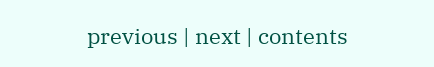previous | next | contents